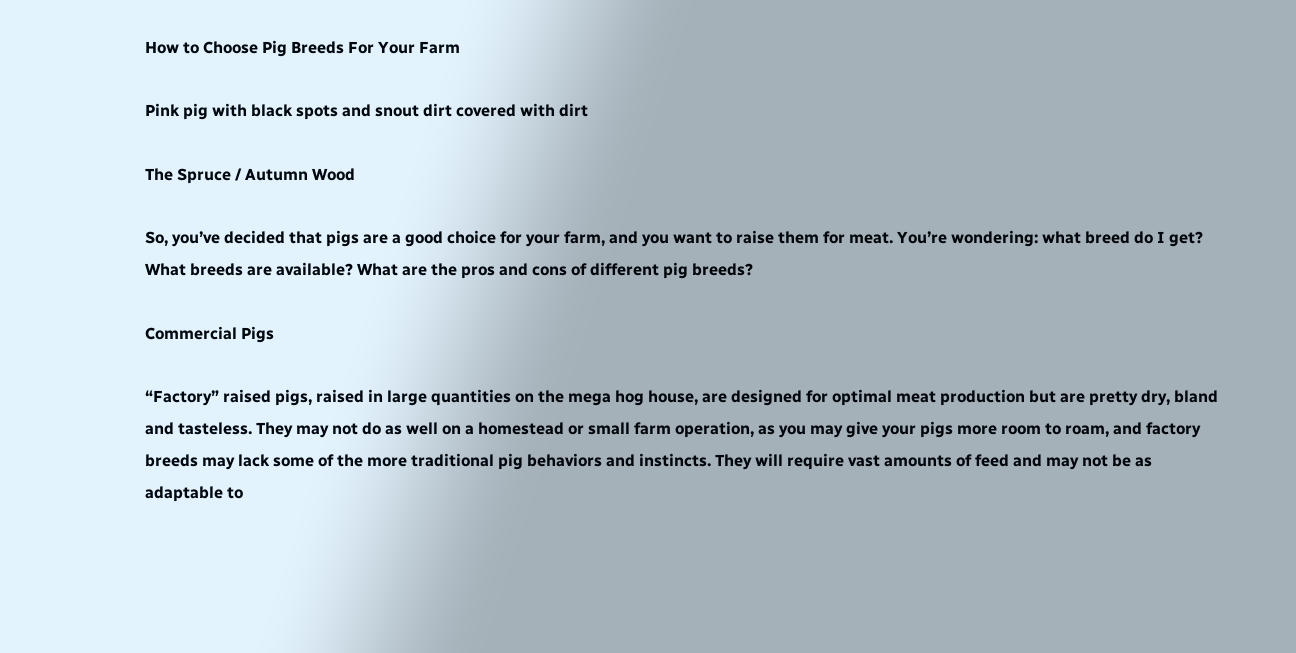How to Choose Pig Breeds For Your Farm

Pink pig with black spots and snout dirt covered with dirt

The Spruce / Autumn Wood

So, you’ve decided that pigs are a good choice for your farm, and you want to raise them for meat. You’re wondering: what breed do I get? What breeds are available? What are the pros and cons of different pig breeds?

Commercial Pigs

“Factory” raised pigs, raised in large quantities on the mega hog house, are designed for optimal meat production but are pretty dry, bland and tasteless. They may not do as well on a homestead or small farm operation, as you may give your pigs more room to roam, and factory breeds may lack some of the more traditional pig behaviors and instincts. They will require vast amounts of feed and may not be as adaptable to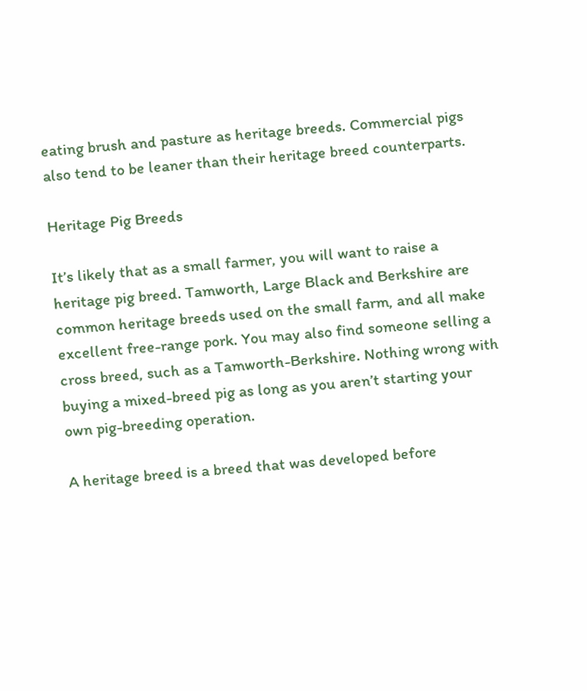eating brush and pasture as heritage breeds. Commercial pigs also tend to be leaner than their heritage breed counterparts.

Heritage Pig Breeds

It’s likely that as a small farmer, you will want to raise a heritage pig breed. Tamworth, Large Black and Berkshire are common heritage breeds used on the small farm, and all make excellent free-range pork. You may also find someone selling a cross breed, such as a Tamworth-Berkshire. Nothing wrong with buying a mixed-breed pig as long as you aren’t starting your own pig-breeding operation.

A heritage breed is a breed that was developed before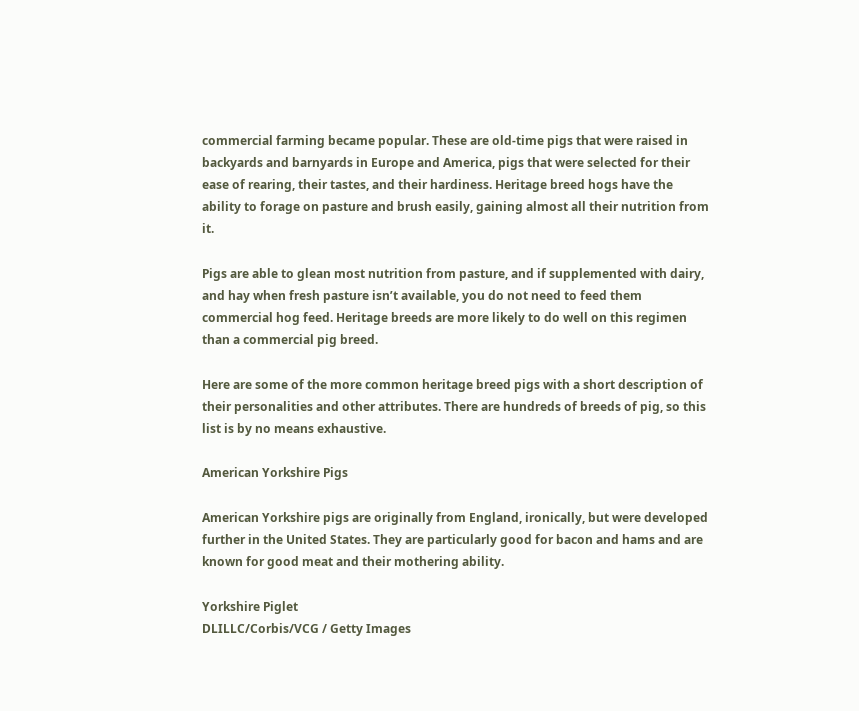commercial farming became popular. These are old-time pigs that were raised in backyards and barnyards in Europe and America, pigs that were selected for their ease of rearing, their tastes, and their hardiness. Heritage breed hogs have the ability to forage on pasture and brush easily, gaining almost all their nutrition from it.

Pigs are able to glean most nutrition from pasture, and if supplemented with dairy, and hay when fresh pasture isn’t available, you do not need to feed them commercial hog feed. Heritage breeds are more likely to do well on this regimen than a commercial pig breed.

Here are some of the more common heritage breed pigs with a short description of their personalities and other attributes. There are hundreds of breeds of pig, so this list is by no means exhaustive.

American Yorkshire Pigs

American Yorkshire pigs are originally from England, ironically, but were developed further in the United States. They are particularly good for bacon and hams and are known for good meat and their mothering ability.

Yorkshire Piglet
DLILLC/Corbis/VCG / Getty Images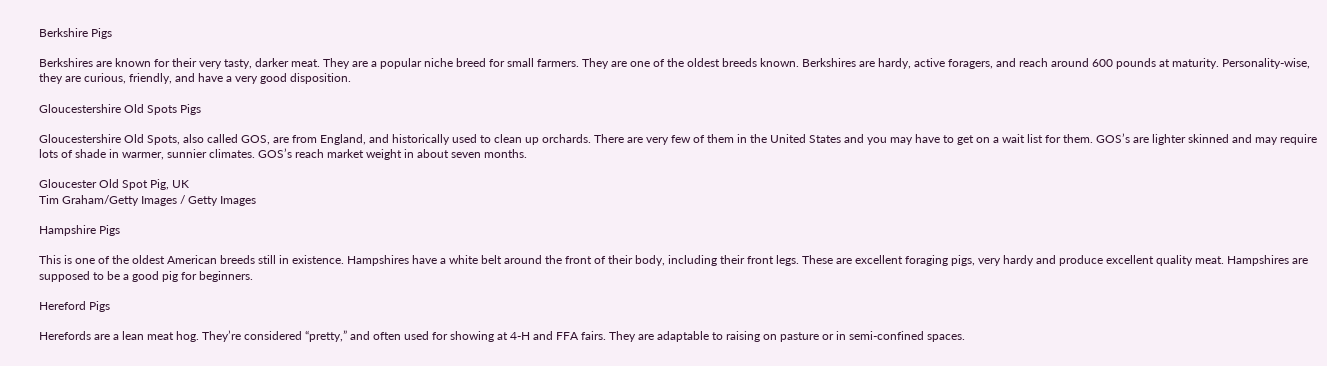Berkshire Pigs

Berkshires are known for their very tasty, darker meat. They are a popular niche breed for small farmers. They are one of the oldest breeds known. Berkshires are hardy, active foragers, and reach around 600 pounds at maturity. Personality-wise, they are curious, friendly, and have a very good disposition.

Gloucestershire Old Spots Pigs

Gloucestershire Old Spots, also called GOS, are from England, and historically used to clean up orchards. There are very few of them in the United States and you may have to get on a wait list for them. GOS’s are lighter skinned and may require lots of shade in warmer, sunnier climates. GOS’s reach market weight in about seven months.

Gloucester Old Spot Pig, UK
Tim Graham/Getty Images / Getty Images

Hampshire Pigs

This is one of the oldest American breeds still in existence. Hampshires have a white belt around the front of their body, including their front legs. These are excellent foraging pigs, very hardy and produce excellent quality meat. Hampshires are supposed to be a good pig for beginners.

Hereford Pigs

Herefords are a lean meat hog. They’re considered “pretty,” and often used for showing at 4-H and FFA fairs. They are adaptable to raising on pasture or in semi-confined spaces.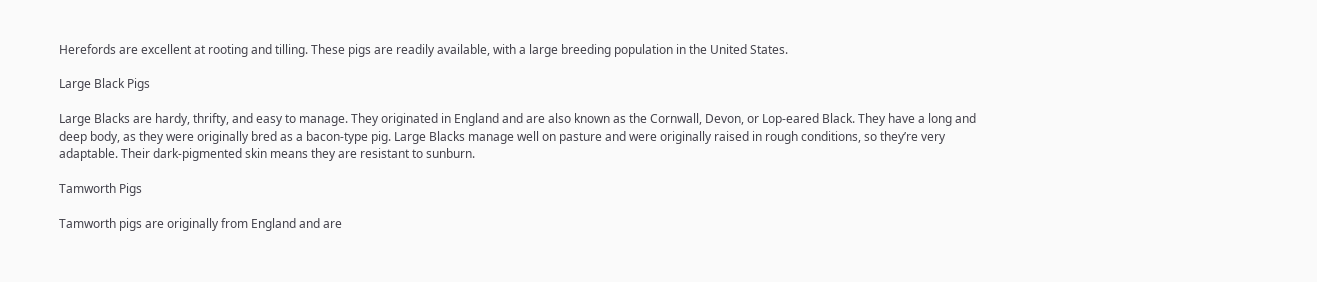Herefords are excellent at rooting and tilling. These pigs are readily available, with a large breeding population in the United States.

Large Black Pigs

Large Blacks are hardy, thrifty, and easy to manage. They originated in England and are also known as the Cornwall, Devon, or Lop-eared Black. They have a long and deep body, as they were originally bred as a bacon-type pig. Large Blacks manage well on pasture and were originally raised in rough conditions, so they’re very adaptable. Their dark-pigmented skin means they are resistant to sunburn.

Tamworth Pigs

Tamworth pigs are originally from England and are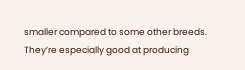smaller compared to some other breeds. They’re especially good at producing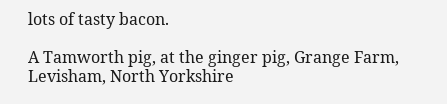lots of tasty bacon.

A Tamworth pig, at the ginger pig, Grange Farm, Levisham, North Yorkshire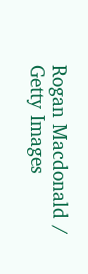Rogan Macdonald / Getty Images